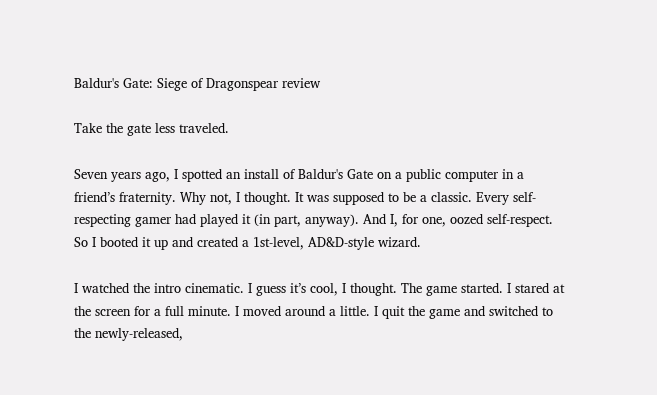Baldur's Gate: Siege of Dragonspear review

Take the gate less traveled.

Seven years ago, I spotted an install of Baldur's Gate on a public computer in a friend’s fraternity. Why not, I thought. It was supposed to be a classic. Every self-respecting gamer had played it (in part, anyway). And I, for one, oozed self-respect. So I booted it up and created a 1st-level, AD&D-style wizard.

I watched the intro cinematic. I guess it’s cool, I thought. The game started. I stared at the screen for a full minute. I moved around a little. I quit the game and switched to the newly-released,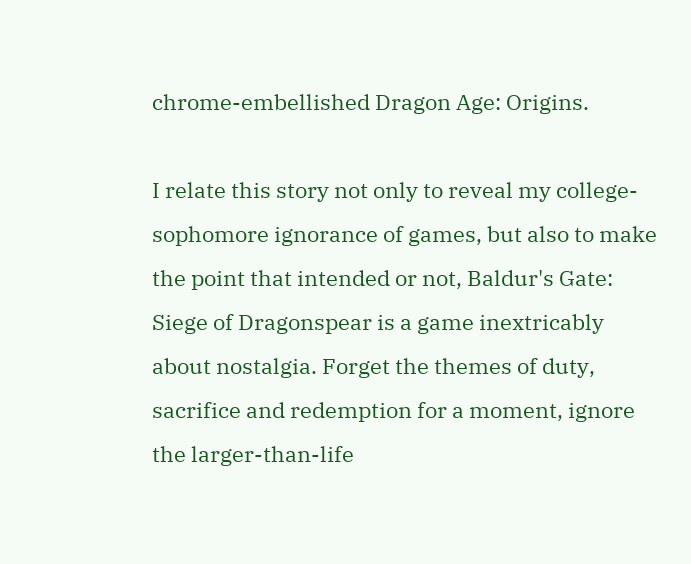chrome-embellished Dragon Age: Origins.

I relate this story not only to reveal my college-sophomore ignorance of games, but also to make the point that intended or not, Baldur's Gate: Siege of Dragonspear is a game inextricably about nostalgia. Forget the themes of duty, sacrifice and redemption for a moment, ignore the larger-than-life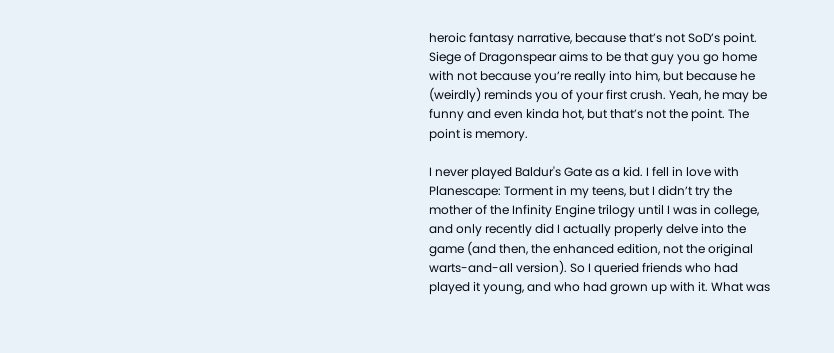heroic fantasy narrative, because that’s not SoD’s point. Siege of Dragonspear aims to be that guy you go home with not because you’re really into him, but because he (weirdly) reminds you of your first crush. Yeah, he may be funny and even kinda hot, but that’s not the point. The point is memory.

I never played Baldur's Gate as a kid. I fell in love with Planescape: Torment in my teens, but I didn’t try the mother of the Infinity Engine trilogy until I was in college, and only recently did I actually properly delve into the game (and then, the enhanced edition, not the original warts-and-all version). So I queried friends who had played it young, and who had grown up with it. What was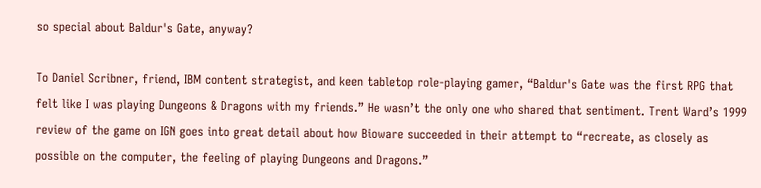so special about Baldur's Gate, anyway?

To Daniel Scribner, friend, IBM content strategist, and keen tabletop role-playing gamer, “Baldur's Gate was the first RPG that felt like I was playing Dungeons & Dragons with my friends.” He wasn’t the only one who shared that sentiment. Trent Ward’s 1999 review of the game on IGN goes into great detail about how Bioware succeeded in their attempt to “recreate, as closely as possible on the computer, the feeling of playing Dungeons and Dragons.”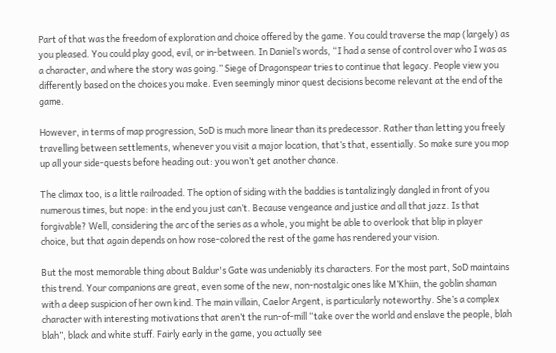Part of that was the freedom of exploration and choice offered by the game. You could traverse the map (largely) as you pleased. You could play good, evil, or in-between. In Daniel’s words, “I had a sense of control over who I was as a character, and where the story was going.” Siege of Dragonspear tries to continue that legacy. People view you differently based on the choices you make. Even seemingly minor quest decisions become relevant at the end of the game.

However, in terms of map progression, SoD is much more linear than its predecessor. Rather than letting you freely travelling between settlements, whenever you visit a major location, that’s that, essentially. So make sure you mop up all your side-quests before heading out: you won’t get another chance.

The climax too, is a little railroaded. The option of siding with the baddies is tantalizingly dangled in front of you numerous times, but nope: in the end you just can’t. Because vengeance and justice and all that jazz. Is that forgivable? Well, considering the arc of the series as a whole, you might be able to overlook that blip in player choice, but that again depends on how rose-colored the rest of the game has rendered your vision.

But the most memorable thing about Baldur's Gate was undeniably its characters. For the most part, SoD maintains this trend. Your companions are great, even some of the new, non-nostalgic ones like M’Khiin, the goblin shaman with a deep suspicion of her own kind. The main villain, Caelor Argent, is particularly noteworthy. She’s a complex character with interesting motivations that aren’t the run-of-mill “take over the world and enslave the people, blah blah”, black and white stuff. Fairly early in the game, you actually see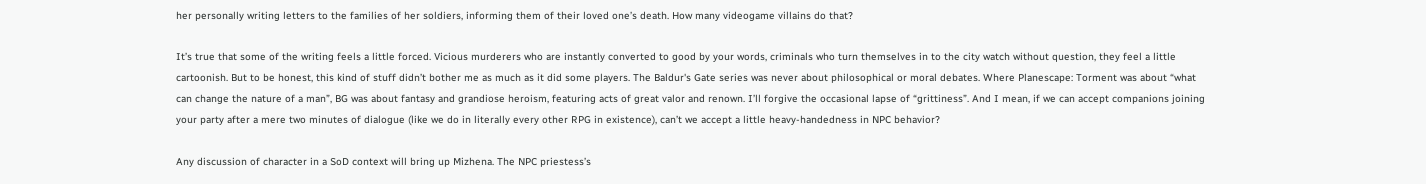her personally writing letters to the families of her soldiers, informing them of their loved one’s death. How many videogame villains do that?

It’s true that some of the writing feels a little forced. Vicious murderers who are instantly converted to good by your words, criminals who turn themselves in to the city watch without question, they feel a little cartoonish. But to be honest, this kind of stuff didn’t bother me as much as it did some players. The Baldur's Gate series was never about philosophical or moral debates. Where Planescape: Torment was about “what can change the nature of a man”, BG was about fantasy and grandiose heroism, featuring acts of great valor and renown. I’ll forgive the occasional lapse of “grittiness”. And I mean, if we can accept companions joining your party after a mere two minutes of dialogue (like we do in literally every other RPG in existence), can’t we accept a little heavy-handedness in NPC behavior?

Any discussion of character in a SoD context will bring up Mizhena. The NPC priestess’s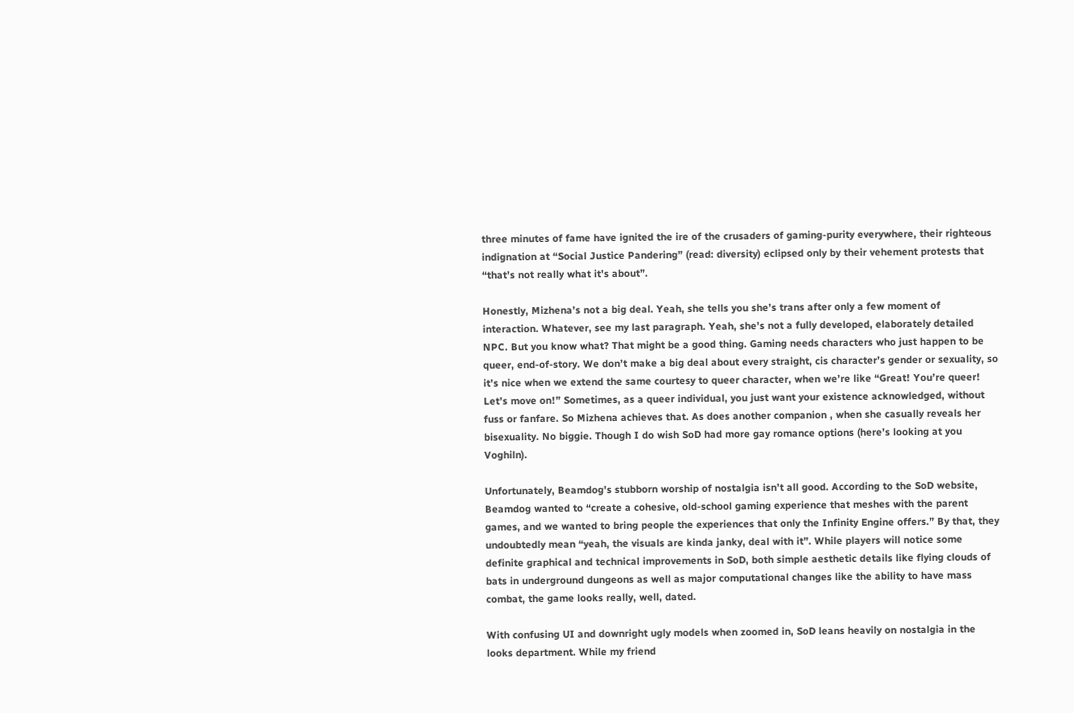three minutes of fame have ignited the ire of the crusaders of gaming-purity everywhere, their righteous indignation at “Social Justice Pandering” (read: diversity) eclipsed only by their vehement protests that “that’s not really what it’s about”.

Honestly, Mizhena’s not a big deal. Yeah, she tells you she’s trans after only a few moment of interaction. Whatever, see my last paragraph. Yeah, she’s not a fully developed, elaborately detailed NPC. But you know what? That might be a good thing. Gaming needs characters who just happen to be queer, end-of-story. We don’t make a big deal about every straight, cis character’s gender or sexuality, so it’s nice when we extend the same courtesy to queer character, when we’re like “Great! You’re queer! Let’s move on!” Sometimes, as a queer individual, you just want your existence acknowledged, without fuss or fanfare. So Mizhena achieves that. As does another companion , when she casually reveals her bisexuality. No biggie. Though I do wish SoD had more gay romance options (here’s looking at you Voghiln).

Unfortunately, Beamdog’s stubborn worship of nostalgia isn’t all good. According to the SoD website, Beamdog wanted to “create a cohesive, old-school gaming experience that meshes with the parent games, and we wanted to bring people the experiences that only the Infinity Engine offers.” By that, they undoubtedly mean “yeah, the visuals are kinda janky, deal with it”. While players will notice some definite graphical and technical improvements in SoD, both simple aesthetic details like flying clouds of bats in underground dungeons as well as major computational changes like the ability to have mass combat, the game looks really, well, dated.

With confusing UI and downright ugly models when zoomed in, SoD leans heavily on nostalgia in the looks department. While my friend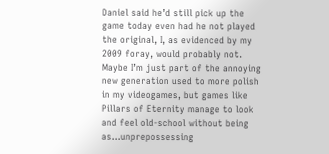Daniel said he’d still pick up the game today even had he not played the original, I, as evidenced by my 2009 foray, would probably not. Maybe I’m just part of the annoying new generation used to more polish in my videogames, but games like Pillars of Eternity manage to look and feel old-school without being as…unprepossessing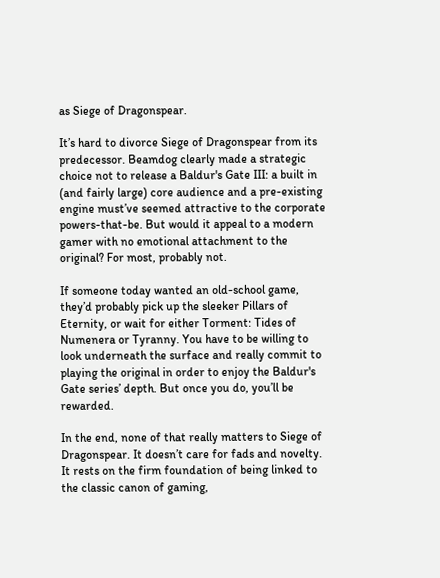as Siege of Dragonspear.

It’s hard to divorce Siege of Dragonspear from its predecessor. Beamdog clearly made a strategic choice not to release a Baldur's Gate III: a built in (and fairly large) core audience and a pre-existing engine must’ve seemed attractive to the corporate powers-that-be. But would it appeal to a modern gamer with no emotional attachment to the original? For most, probably not.

If someone today wanted an old-school game, they’d probably pick up the sleeker Pillars of Eternity, or wait for either Torment: Tides of Numenera or Tyranny. You have to be willing to look underneath the surface and really commit to playing the original in order to enjoy the Baldur's Gate series’ depth. But once you do, you’ll be rewarded.

In the end, none of that really matters to Siege of Dragonspear. It doesn’t care for fads and novelty. It rests on the firm foundation of being linked to the classic canon of gaming,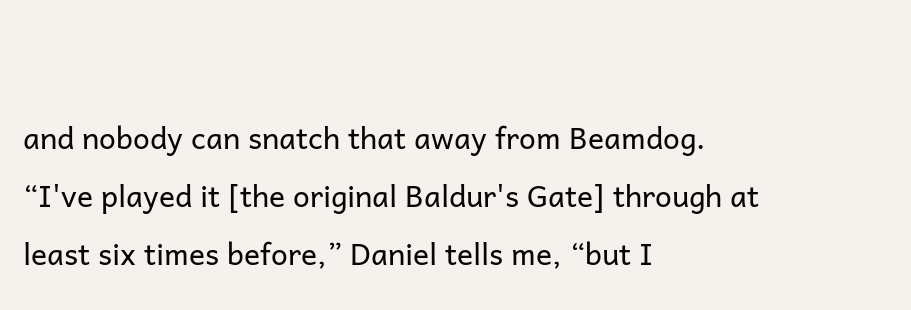and nobody can snatch that away from Beamdog. “I've played it [the original Baldur's Gate] through at least six times before,” Daniel tells me, “but I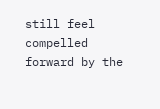still feel compelled forward by the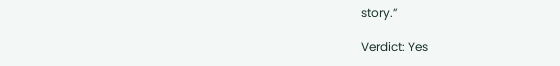story.”

Verdict: Yes